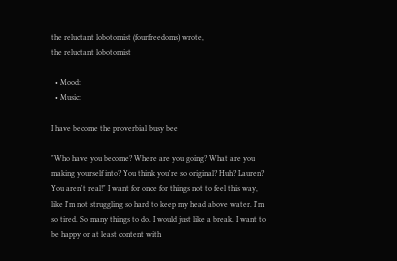the reluctant lobotomist (fourfreedoms) wrote,
the reluctant lobotomist

  • Mood:
  • Music:

I have become the proverbial busy bee

"Who have you become? Where are you going? What are you making yourself into? You think you're so original? Huh? Lauren? You aren't real!" I want for once for things not to feel this way, like I'm not struggling so hard to keep my head above water. I'm so tired. So many things to do. I would just like a break. I want to be happy or at least content with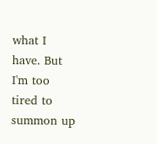what I have. But I'm too tired to summon up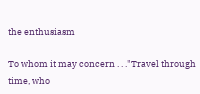the enthusiasm

To whom it may concern . . ."Travel through time, who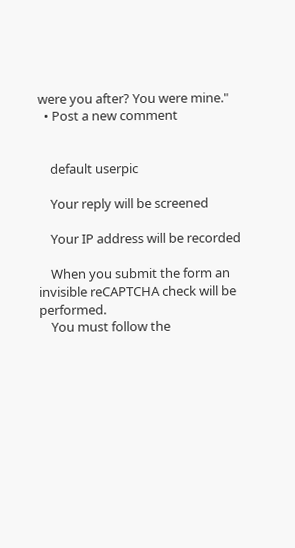were you after? You were mine."
  • Post a new comment


    default userpic

    Your reply will be screened

    Your IP address will be recorded

    When you submit the form an invisible reCAPTCHA check will be performed.
    You must follow the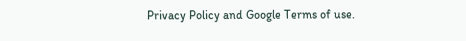Privacy Policy and Google Terms of use.